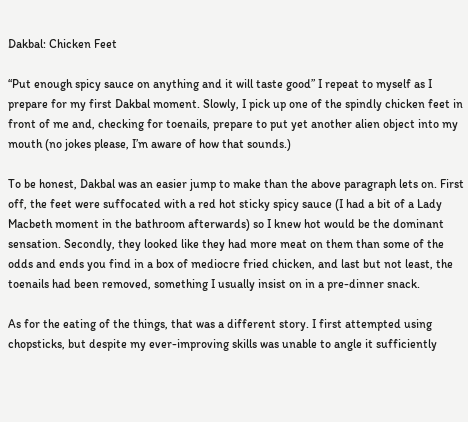Dakbal: Chicken Feet

“Put enough spicy sauce on anything and it will taste good” I repeat to myself as I prepare for my first Dakbal moment. Slowly, I pick up one of the spindly chicken feet in front of me and, checking for toenails, prepare to put yet another alien object into my mouth (no jokes please, I’m aware of how that sounds.)

To be honest, Dakbal was an easier jump to make than the above paragraph lets on. First off, the feet were suffocated with a red hot sticky spicy sauce (I had a bit of a Lady Macbeth moment in the bathroom afterwards) so I knew hot would be the dominant sensation. Secondly, they looked like they had more meat on them than some of the odds and ends you find in a box of mediocre fried chicken, and last but not least, the toenails had been removed, something I usually insist on in a pre-dinner snack.

As for the eating of the things, that was a different story. I first attempted using chopsticks, but despite my ever-improving skills was unable to angle it sufficiently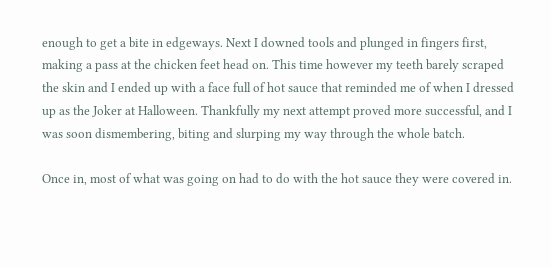enough to get a bite in edgeways. Next I downed tools and plunged in fingers first, making a pass at the chicken feet head on. This time however my teeth barely scraped the skin and I ended up with a face full of hot sauce that reminded me of when I dressed up as the Joker at Halloween. Thankfully my next attempt proved more successful, and I was soon dismembering, biting and slurping my way through the whole batch.

Once in, most of what was going on had to do with the hot sauce they were covered in.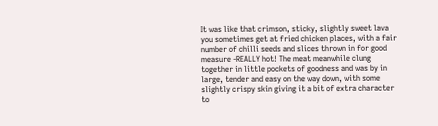It was like that crimson, sticky, slightly sweet lava you sometimes get at fried chicken places, with a fair number of chilli seeds and slices thrown in for good measure -REALLY hot! The meat meanwhile clung together in little pockets of goodness and was by in large, tender and easy on the way down, with some slightly crispy skin giving it a bit of extra character to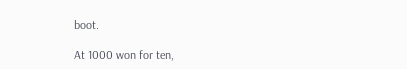boot.

At 1000 won for ten,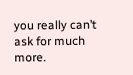you really can’t ask for much more.